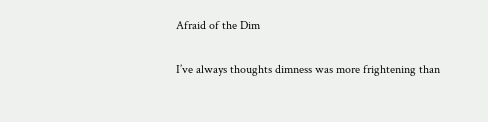Afraid of the Dim

I’ve always thoughts dimness was more frightening than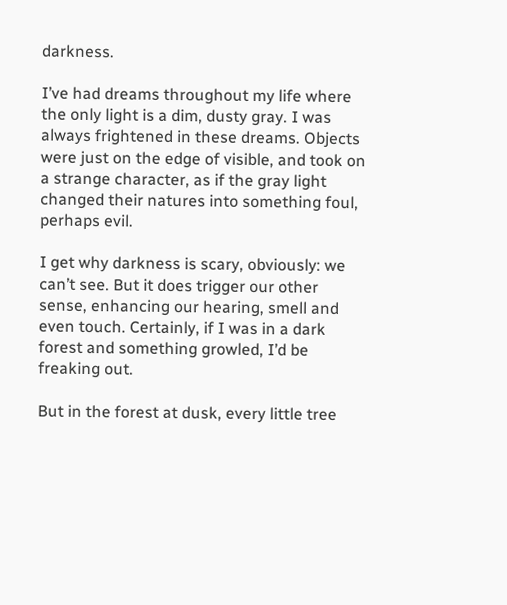darkness.

I’ve had dreams throughout my life where the only light is a dim, dusty gray. I was always frightened in these dreams. Objects were just on the edge of visible, and took on a strange character, as if the gray light changed their natures into something foul, perhaps evil.

I get why darkness is scary, obviously: we can’t see. But it does trigger our other sense, enhancing our hearing, smell and even touch. Certainly, if I was in a dark forest and something growled, I’d be freaking out.

But in the forest at dusk, every little tree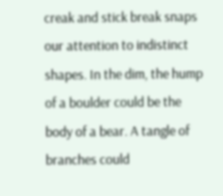creak and stick break snaps our attention to indistinct shapes. In the dim, the hump of a boulder could be the body of a bear. A tangle of branches could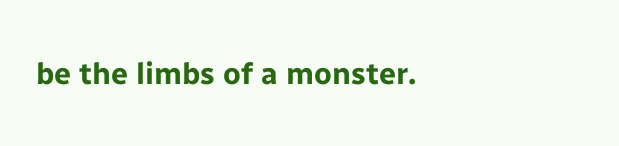be the limbs of a monster.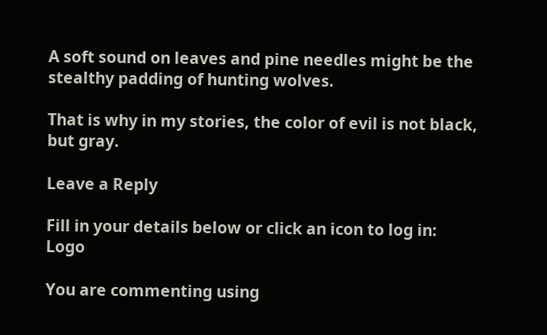A soft sound on leaves and pine needles might be the stealthy padding of hunting wolves.

That is why in my stories, the color of evil is not black, but gray.

Leave a Reply

Fill in your details below or click an icon to log in: Logo

You are commenting using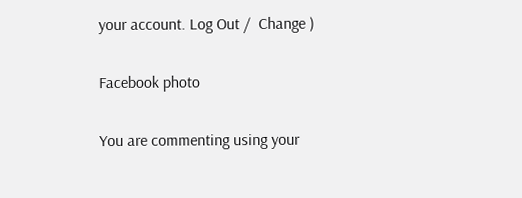your account. Log Out /  Change )

Facebook photo

You are commenting using your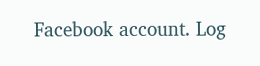Facebook account. Log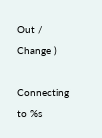Out /  Change )

Connecting to %s